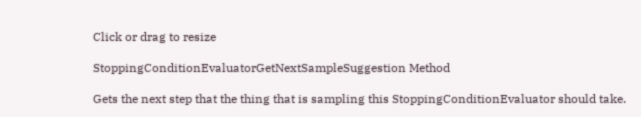Click or drag to resize

StoppingConditionEvaluatorGetNextSampleSuggestion Method

Gets the next step that the thing that is sampling this StoppingConditionEvaluator should take.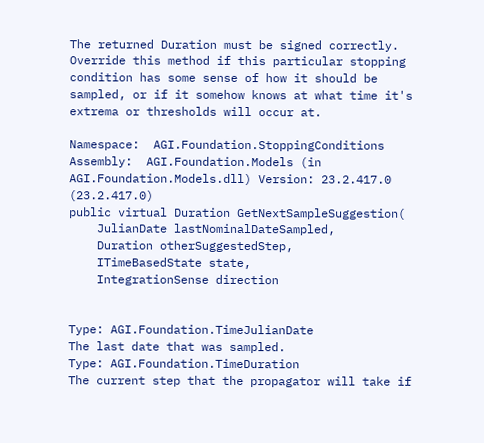The returned Duration must be signed correctly. Override this method if this particular stopping condition has some sense of how it should be sampled, or if it somehow knows at what time it's extrema or thresholds will occur at.

Namespace:  AGI.Foundation.StoppingConditions
Assembly:  AGI.Foundation.Models (in AGI.Foundation.Models.dll) Version: 23.2.417.0 (23.2.417.0)
public virtual Duration GetNextSampleSuggestion(
    JulianDate lastNominalDateSampled,
    Duration otherSuggestedStep,
    ITimeBasedState state,
    IntegrationSense direction


Type: AGI.Foundation.TimeJulianDate
The last date that was sampled.
Type: AGI.Foundation.TimeDuration
The current step that the propagator will take if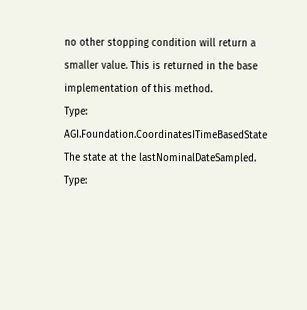no other stopping condition will return a smaller value. This is returned in the base implementation of this method.
Type: AGI.Foundation.CoordinatesITimeBasedState
The state at the lastNominalDateSampled.
Type: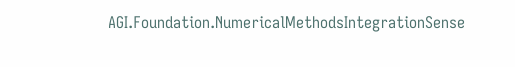AGI.Foundation.NumericalMethodsIntegrationSense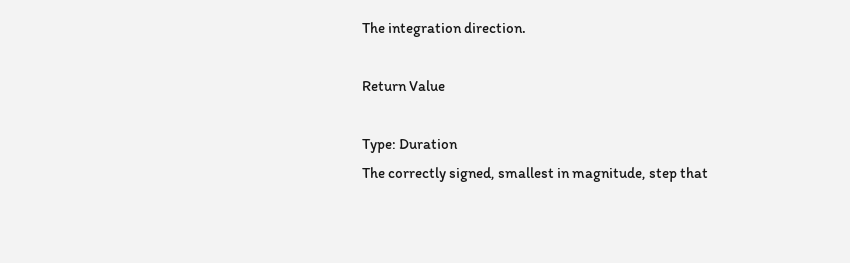The integration direction.

Return Value

Type: Duration
The correctly signed, smallest in magnitude, step that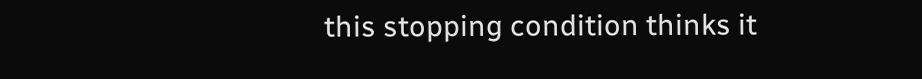this stopping condition thinks it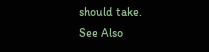should take.
See Also